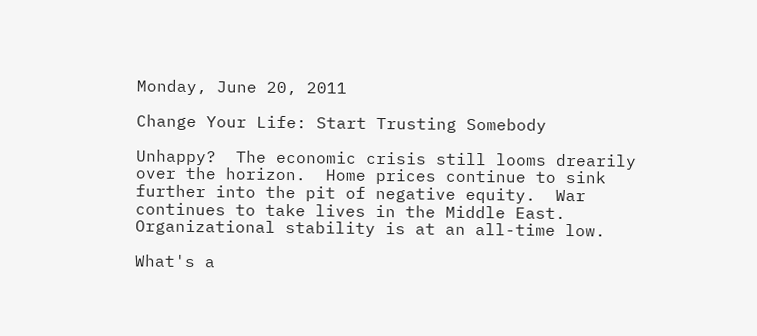Monday, June 20, 2011

Change Your Life: Start Trusting Somebody

Unhappy?  The economic crisis still looms drearily over the horizon.  Home prices continue to sink further into the pit of negative equity.  War continues to take lives in the Middle East.  Organizational stability is at an all-time low.

What's a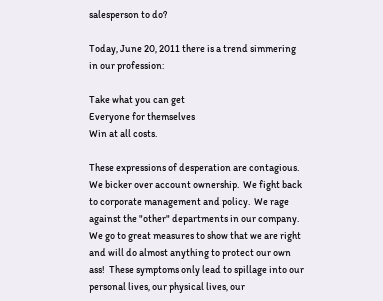salesperson to do?

Today, June 20, 2011 there is a trend simmering in our profession:

Take what you can get
Everyone for themselves
Win at all costs.

These expressions of desperation are contagious.  We bicker over account ownership.  We fight back to corporate management and policy.  We rage against the "other" departments in our company.  We go to great measures to show that we are right and will do almost anything to protect our own ass!  These symptoms only lead to spillage into our personal lives, our physical lives, our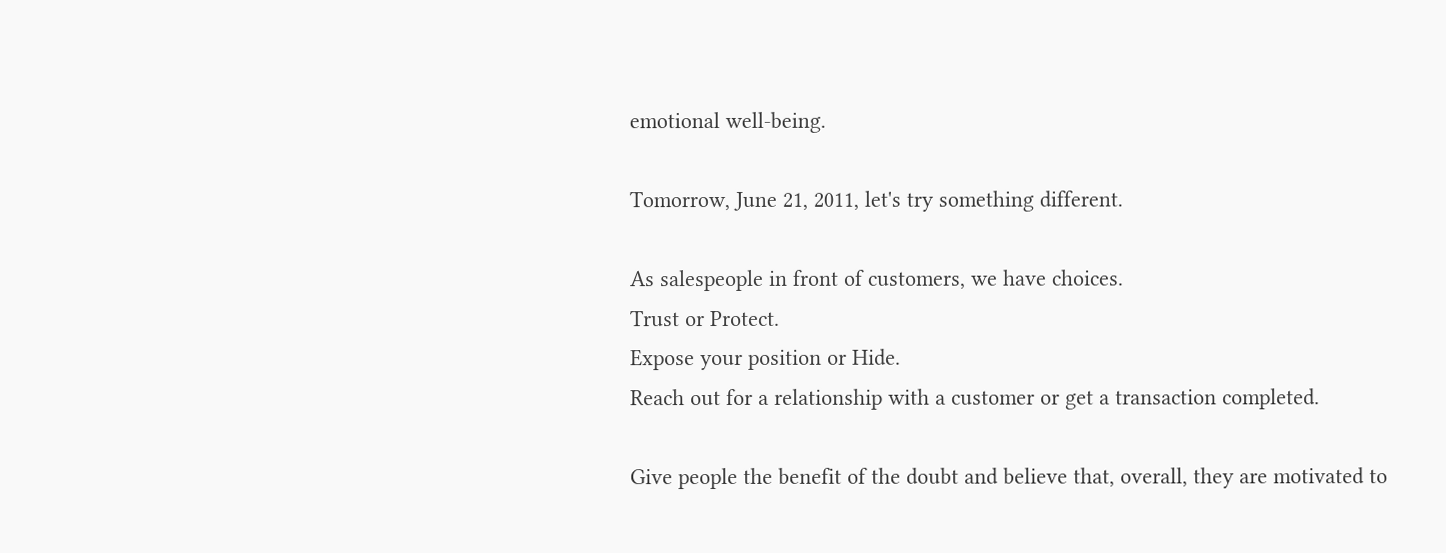emotional well-being.

Tomorrow, June 21, 2011, let's try something different.

As salespeople in front of customers, we have choices.
Trust or Protect.
Expose your position or Hide.
Reach out for a relationship with a customer or get a transaction completed.

Give people the benefit of the doubt and believe that, overall, they are motivated to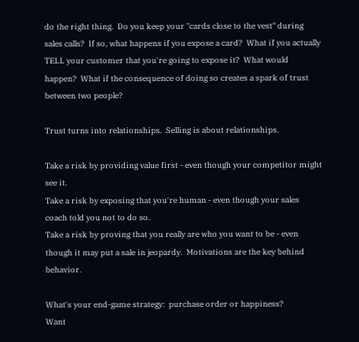do the right thing.  Do you keep your "cards close to the vest" during sales calls?  If so, what happens if you expose a card?  What if you actually TELL your customer that you're going to expose it?  What would happen?  What if the consequence of doing so creates a spark of trust between two people?

Trust turns into relationships.  Selling is about relationships.

Take a risk by providing value first - even though your competitor might see it.
Take a risk by exposing that you're human - even though your sales coach told you not to do so.
Take a risk by proving that you really are who you want to be - even though it may put a sale in jeopardy.  Motivations are the key behind behavior.

What's your end-game strategy:  purchase order or happiness?
Want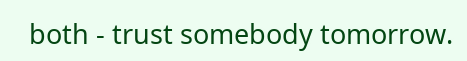both - trust somebody tomorrow.